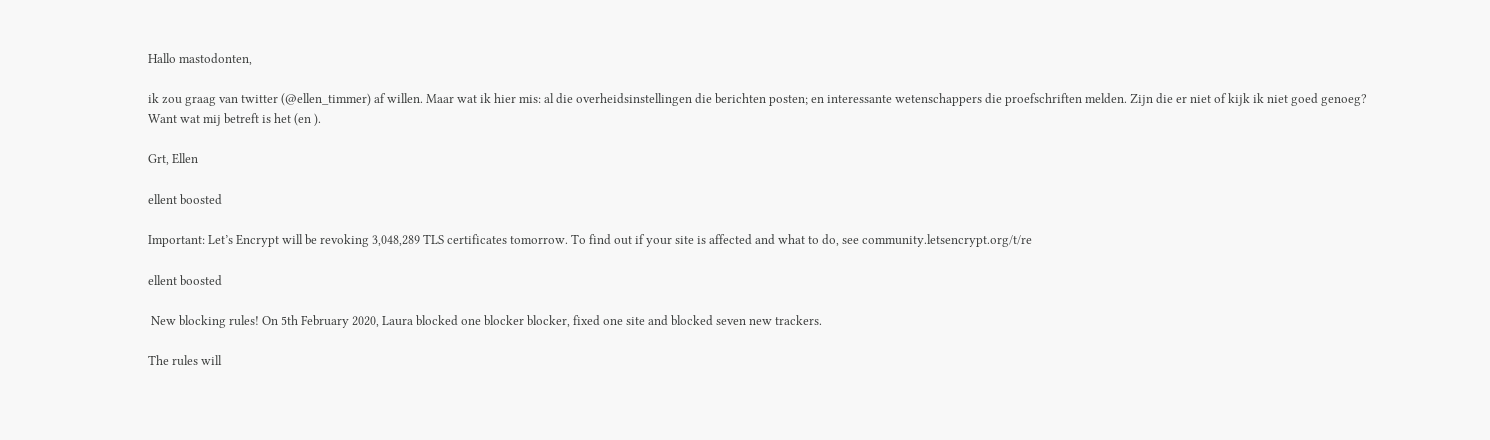Hallo mastodonten,

ik zou graag van twitter (@ellen_timmer) af willen. Maar wat ik hier mis: al die overheidsinstellingen die berichten posten; en interessante wetenschappers die proefschriften melden. Zijn die er niet of kijk ik niet goed genoeg?
Want wat mij betreft is het (en ).

Grt, Ellen

ellent boosted

Important: Let’s Encrypt will be revoking 3,048,289 TLS certificates tomorrow. To find out if your site is affected and what to do, see community.letsencrypt.org/t/re

ellent boosted

 New blocking rules! On 5th February 2020, Laura blocked one blocker blocker, fixed one site and blocked seven new trackers.

The rules will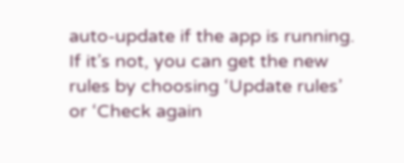auto-update if the app is running. If it’s not, you can get the new rules by choosing ‘Update rules’ or ‘Check again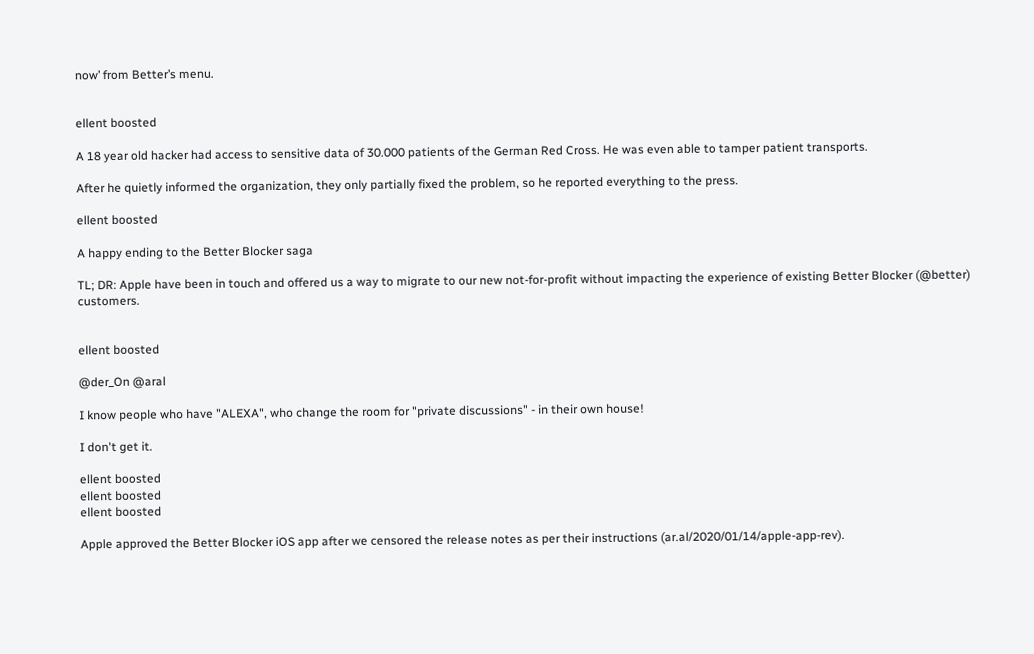now’ from Better’s menu.


ellent boosted

A 18 year old hacker had access to sensitive data of 30.000 patients of the German Red Cross. He was even able to tamper patient transports.

After he quietly informed the organization, they only partially fixed the problem, so he reported everything to the press.

ellent boosted

A happy ending to the Better Blocker saga

TL; DR: Apple have been in touch and offered us a way to migrate to our new not-for-profit without impacting the experience of existing Better Blocker (@better) customers.


ellent boosted

@der_On @aral

I know people who have "ALEXA", who change the room for "private discussions" - in their own house!

I don't get it.

ellent boosted
ellent boosted
ellent boosted

Apple approved the Better Blocker iOS app after we censored the release notes as per their instructions (ar.al/2020/01/14/apple-app-rev).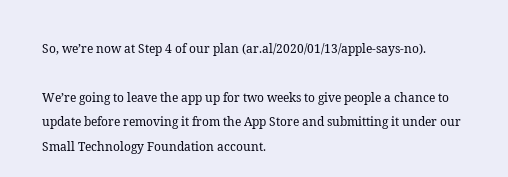So, we’re now at Step 4 of our plan (ar.al/2020/01/13/apple-says-no).

We’re going to leave the app up for two weeks to give people a chance to update before removing it from the App Store and submitting it under our Small Technology Foundation account.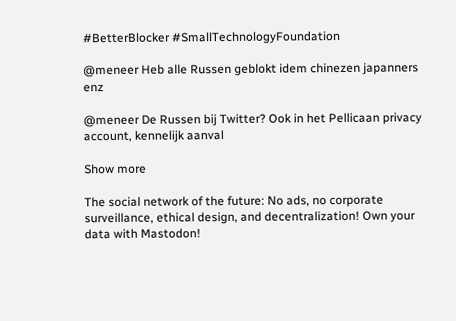#BetterBlocker #SmallTechnologyFoundation

@meneer Heb alle Russen geblokt idem chinezen japanners enz

@meneer De Russen bij Twitter? Ook in het Pellicaan privacy account, kennelijk aanval

Show more

The social network of the future: No ads, no corporate surveillance, ethical design, and decentralization! Own your data with Mastodon!